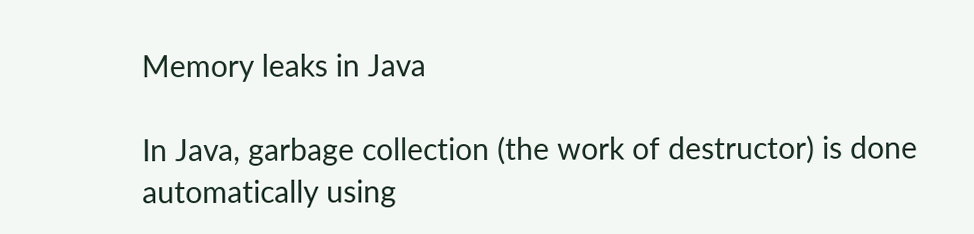Memory leaks in Java

In Java, garbage collection (the work of destructor) is done automatically using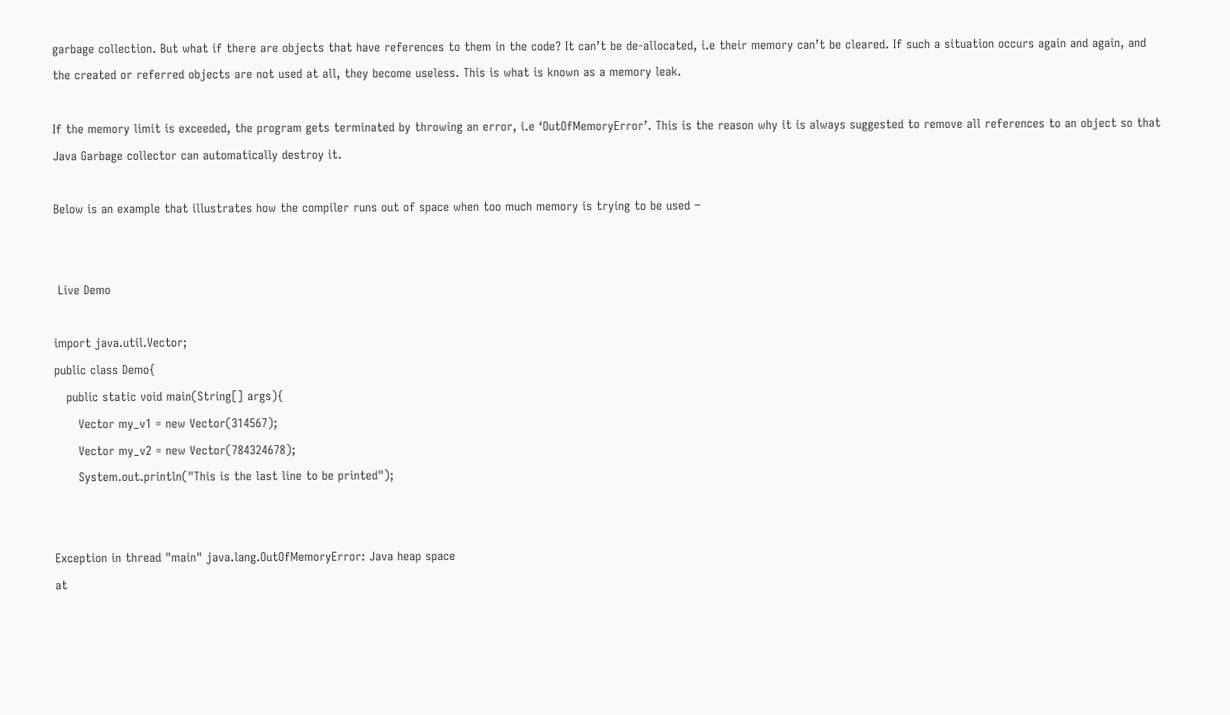garbage collection. But what if there are objects that have references to them in the code? It can’t be de-allocated, i.e their memory can’t be cleared. If such a situation occurs again and again, and the created or referred objects are not used at all, they become useless. This is what is known as a memory leak.

If the memory limit is exceeded, the program gets terminated by throwing an error, i.e ‘OutOfMemoryError’. This is the reason why it is always suggested to remove all references to an object so that Java Garbage collector can automatically destroy it.

Below is an example that illustrates how the compiler runs out of space when too much memory is trying to be used −


 Live Demo

import java.util.Vector;
public class Demo{
   public static void main(String[] args){
      Vector my_v1 = new Vector(314567);
      Vector my_v2 = new Vector(784324678);
      System.out.println("This is the last line to be printed");


Exception in thread "main" java.lang.OutOfMemoryError: Java heap space
at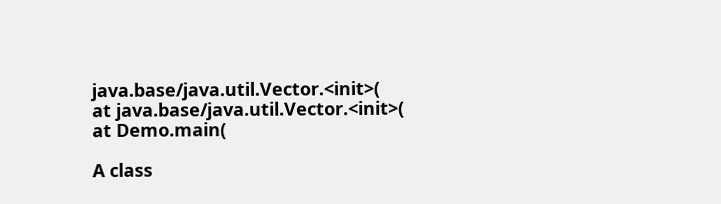java.base/java.util.Vector.<init>(
at java.base/java.util.Vector.<init>(
at Demo.main(

A class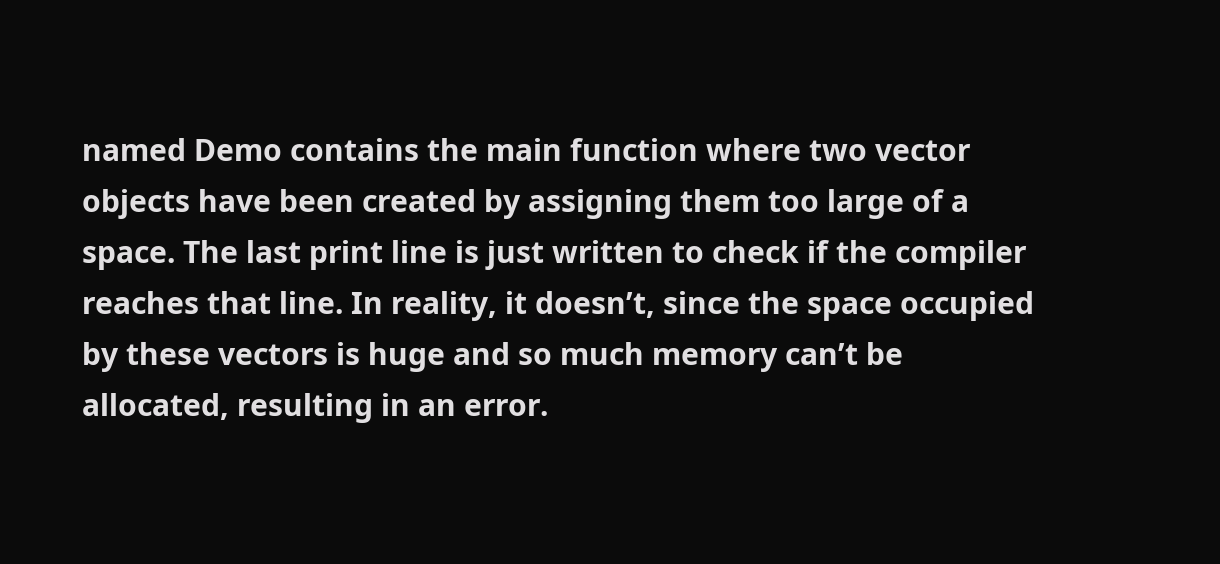named Demo contains the main function where two vector objects have been created by assigning them too large of a space. The last print line is just written to check if the compiler reaches that line. In reality, it doesn’t, since the space occupied by these vectors is huge and so much memory can’t be allocated, resulting in an error.